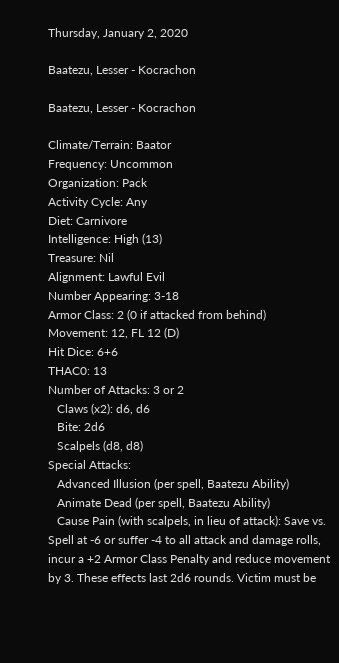Thursday, January 2, 2020

Baatezu, Lesser - Kocrachon

Baatezu, Lesser - Kocrachon

Climate/Terrain: Baator
Frequency: Uncommon
Organization: Pack
Activity Cycle: Any
Diet: Carnivore
Intelligence: High (13)
Treasure: Nil
Alignment: Lawful Evil
Number Appearing: 3-18
Armor Class: 2 (0 if attacked from behind)
Movement: 12, FL 12 (D)
Hit Dice: 6+6
THAC0: 13
Number of Attacks: 3 or 2
   Claws (x2): d6, d6
   Bite: 2d6
   Scalpels (d8, d8)
Special Attacks:
   Advanced Illusion (per spell, Baatezu Ability)
   Animate Dead (per spell, Baatezu Ability)
   Cause Pain (with scalpels, in lieu of attack): Save vs. Spell at -6 or suffer -4 to all attack and damage rolls, incur a +2 Armor Class Penalty and reduce movement by 3. These effects last 2d6 rounds. Victim must be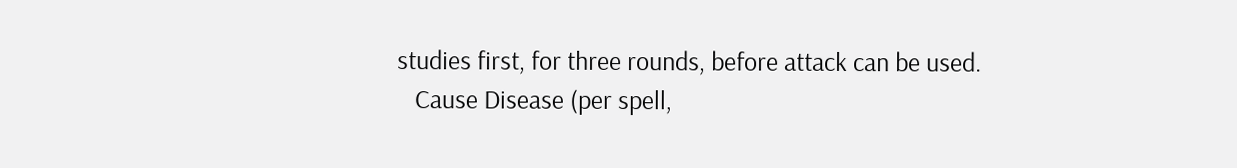studies first, for three rounds, before attack can be used.
   Cause Disease (per spell,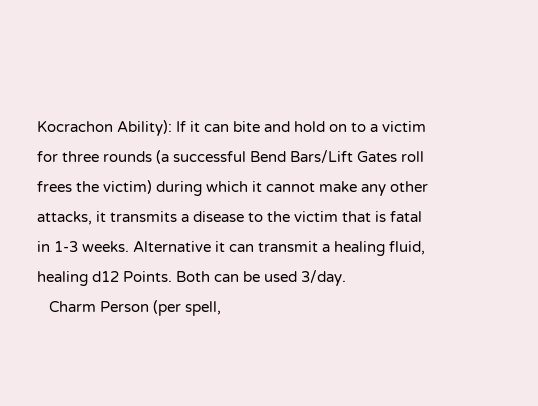Kocrachon Ability): If it can bite and hold on to a victim for three rounds (a successful Bend Bars/Lift Gates roll frees the victim) during which it cannot make any other attacks, it transmits a disease to the victim that is fatal in 1-3 weeks. Alternative it can transmit a healing fluid, healing d12 Points. Both can be used 3/day.
   Charm Person (per spell,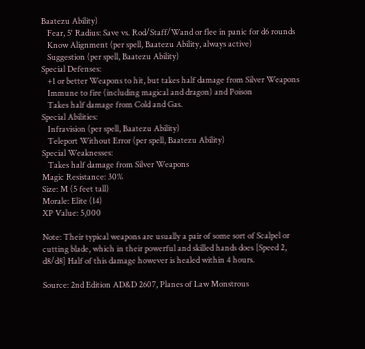Baatezu Ability)
   Fear, 5' Radius: Save vs. Rod/Staff/Wand or flee in panic for d6 rounds
   Know Alignment (per spell, Baatezu Ability, always active)
   Suggestion (per spell, Baatezu Ability)
Special Defenses:
   +1 or better Weapons to hit, but takes half damage from Silver Weapons
   Immune to fire (including magical and dragon) and Poison
   Takes half damage from Cold and Gas.
Special Abilities:
   Infravision (per spell, Baatezu Ability)
   Teleport Without Error (per spell, Baatezu Ability)
Special Weaknesses:
   Takes half damage from Silver Weapons
Magic Resistance: 30%
Size: M (5 feet tall)
Morale: Elite (14)
XP Value: 5,000

Note: Their typical weapons are usually a pair of some sort of Scalpel or cutting blade, which in their powerful and skilled hands does [Speed 2, d8/d8] Half of this damage however is healed within 4 hours.

Source: 2nd Edition AD&D 2607, Planes of Law Monstrous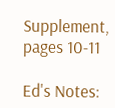Supplement, pages 10-11

Ed's Notes: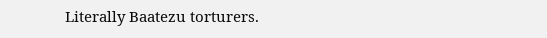Literally Baatezu torturers.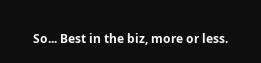So... Best in the biz, more or less.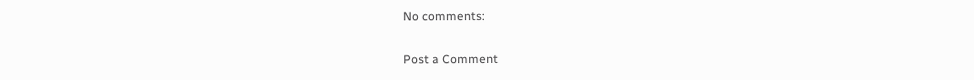No comments:

Post a Comment